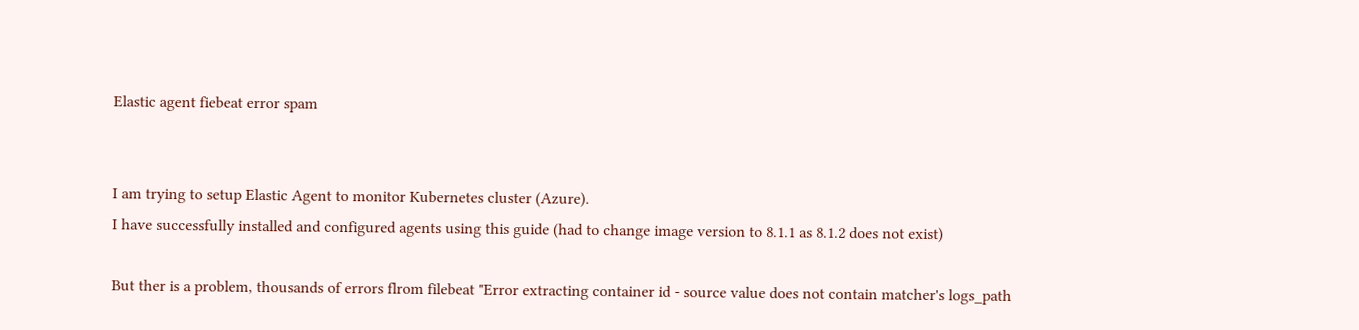Elastic agent fiebeat error spam


I am trying to setup Elastic Agent to monitor Kubernetes cluster (Azure).
I have successfully installed and configured agents using this guide (had to change image version to 8.1.1 as 8.1.2 does not exist)

But ther is a problem, thousands of errors flrom filebeat "Error extracting container id - source value does not contain matcher's logs_path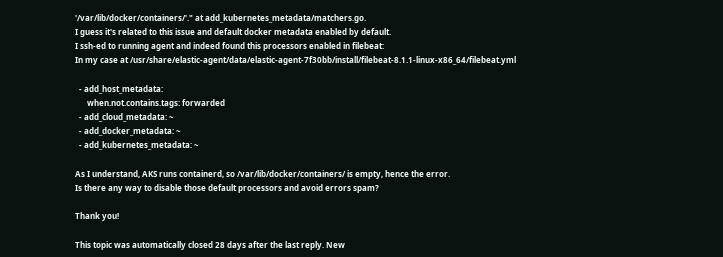'/var/lib/docker/containers/'." at add_kubernetes_metadata/matchers.go.
I guess it's related to this issue and default docker metadata enabled by default.
I ssh-ed to running agent and indeed found this processors enabled in filebeat:
In my case at /usr/share/elastic-agent/data/elastic-agent-7f30bb/install/filebeat-8.1.1-linux-x86_64/filebeat.yml

  - add_host_metadata:
      when.not.contains.tags: forwarded
  - add_cloud_metadata: ~
  - add_docker_metadata: ~
  - add_kubernetes_metadata: ~

As I understand, AKS runs containerd, so /var/lib/docker/containers/ is empty, hence the error.
Is there any way to disable those default processors and avoid errors spam?

Thank you!

This topic was automatically closed 28 days after the last reply. New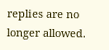replies are no longer allowed.